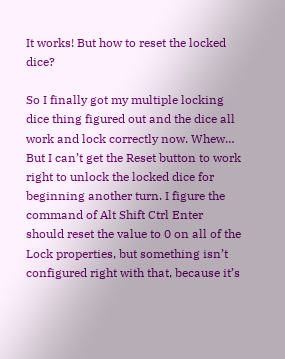It works! But how to reset the locked dice?

So I finally got my multiple locking dice thing figured out and the dice all work and lock correctly now. Whew… But I can’t get the Reset button to work right to unlock the locked dice for beginning another turn. I figure the command of Alt Shift Ctrl Enter should reset the value to 0 on all of the Lock properties, but something isn’t configured right with that, because it’s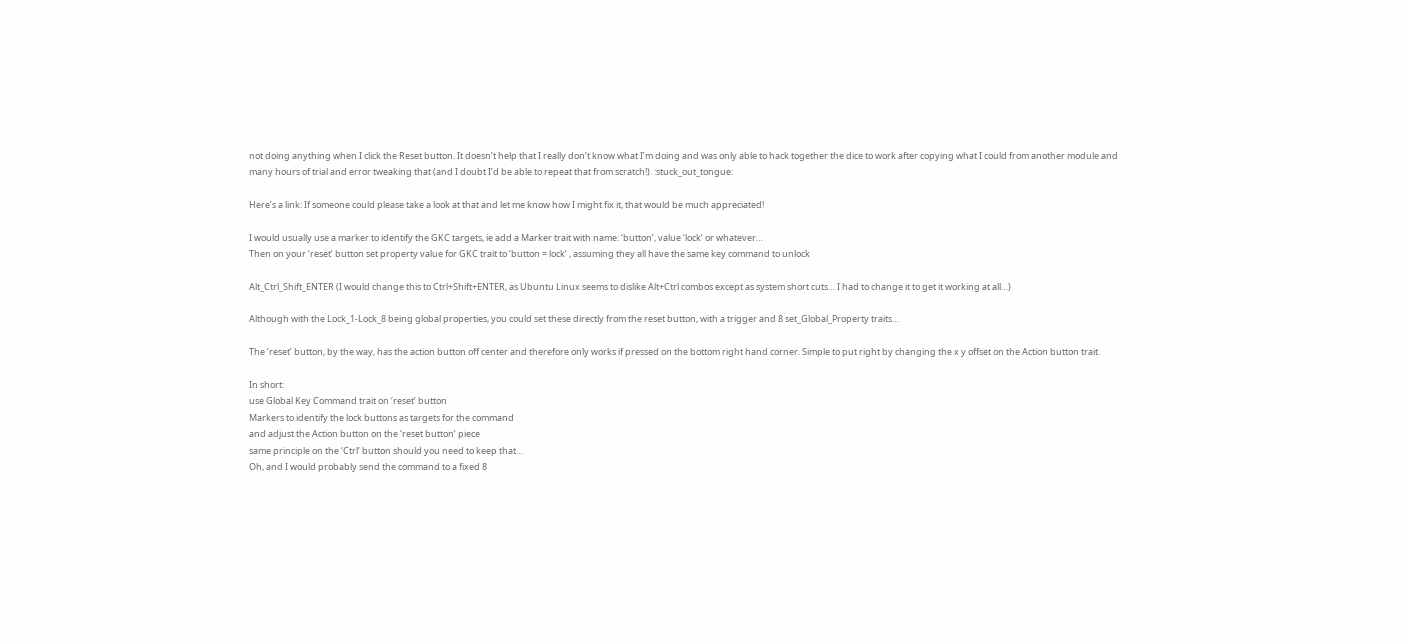not doing anything when I click the Reset button. It doesn’t help that I really don’t know what I’m doing and was only able to hack together the dice to work after copying what I could from another module and many hours of trial and error tweaking that (and I doubt I’d be able to repeat that from scratch!). :stuck_out_tongue:

Here’s a link: If someone could please take a look at that and let me know how I might fix it, that would be much appreciated!

I would usually use a marker to identify the GKC targets, ie add a Marker trait with name: ‘button’, value ‘lock’ or whatever…
Then on your ‘reset’ button set property value for GKC trait to ‘button = lock’ , assuming they all have the same key command to unlock

Alt_Ctrl_Shift_ENTER (I would change this to Ctrl+Shift+ENTER, as Ubuntu Linux seems to dislike Alt+Ctrl combos except as system short cuts… I had to change it to get it working at all…)

Although with the Lock_1-Lock_8 being global properties, you could set these directly from the reset button, with a trigger and 8 set_Global_Property traits…

The ‘reset’ button, by the way, has the action button off center and therefore only works if pressed on the bottom right hand corner. Simple to put right by changing the x y offset on the Action button trait.

In short:
use Global Key Command trait on ‘reset’ button
Markers to identify the lock buttons as targets for the command
and adjust the Action button on the ‘reset button’ piece
same principle on the ‘Ctrl’ button should you need to keep that…
Oh, and I would probably send the command to a fixed 8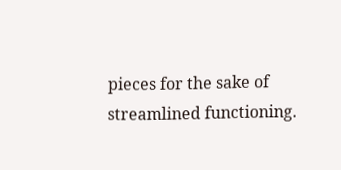pieces for the sake of streamlined functioning.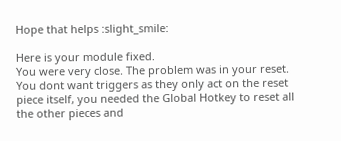Hope that helps :slight_smile:

Here is your module fixed.
You were very close. The problem was in your reset. You dont want triggers as they only act on the reset piece itself, you needed the Global Hotkey to reset all the other pieces and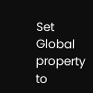Set Global property to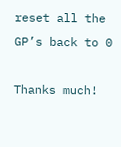reset all the GP’s back to 0

Thanks much!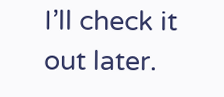I’ll check it out later.